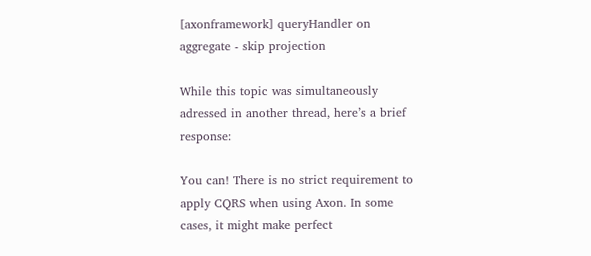[axonframework] queryHandler on aggregate - skip projection

While this topic was simultaneously adressed in another thread, here’s a brief response:

You can! There is no strict requirement to apply CQRS when using Axon. In some cases, it might make perfect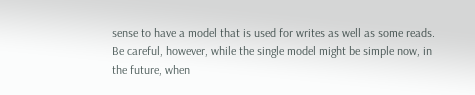sense to have a model that is used for writes as well as some reads. Be careful, however, while the single model might be simple now, in the future, when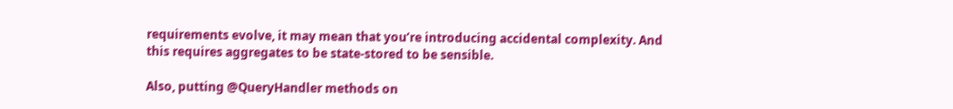requirements evolve, it may mean that you’re introducing accidental complexity. And this requires aggregates to be state-stored to be sensible.

Also, putting @QueryHandler methods on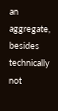an aggregate, besides technically not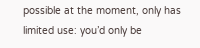possible at the moment, only has limited use: you’d only be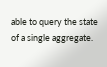able to query the state of a single aggregate.